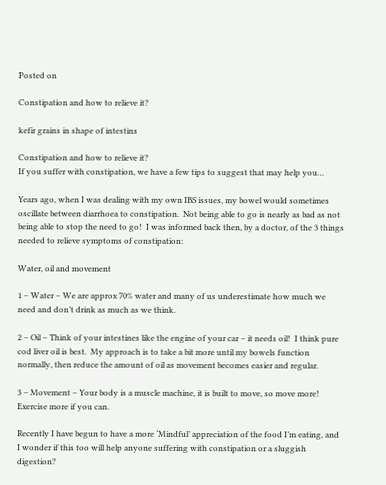Posted on

Constipation and how to relieve it?

kefir grains in shape of intestins

Constipation and how to relieve it?
If you suffer with constipation, we have a few tips to suggest that may help you…

Years ago, when I was dealing with my own IBS issues, my bowel would sometimes oscillate between diarrhoea to constipation.  Not being able to go is nearly as bad as not being able to stop the need to go!  I was informed back then, by a doctor, of the 3 things needed to relieve symptoms of constipation:

Water, oil and movement

1 – Water – We are approx 70% water and many of us underestimate how much we need and don’t drink as much as we think.

2 – Oil – Think of your intestines like the engine of your car – it needs oil!  I think pure cod liver oil is best.  My approach is to take a bit more until my bowels function normally, then reduce the amount of oil as movement becomes easier and regular.

3 – Movement – Your body is a muscle machine, it is built to move, so move more!  Exercise more if you can.

Recently I have begun to have a more ‘Mindful’ appreciation of the food I’m eating, and I wonder if this too will help anyone suffering with constipation or a sluggish digestion?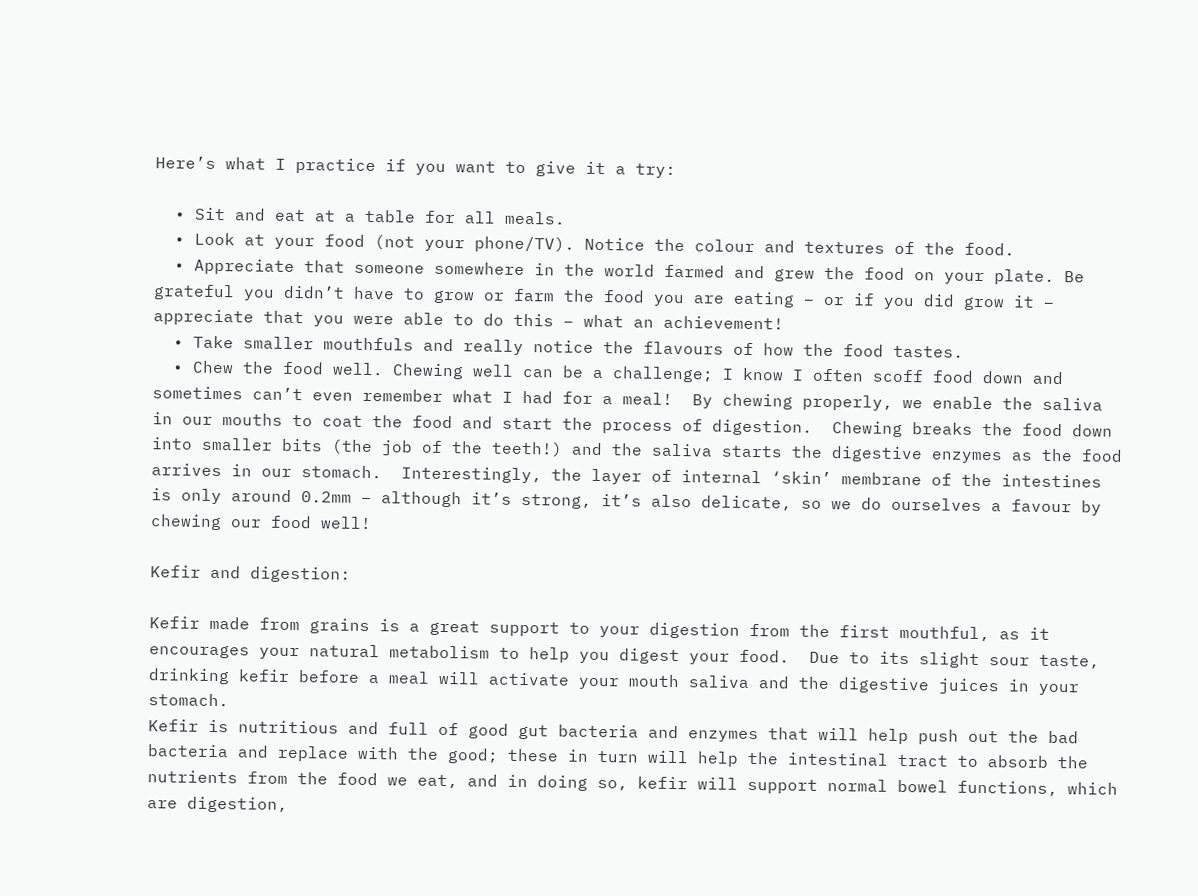Here’s what I practice if you want to give it a try:

  • Sit and eat at a table for all meals.
  • Look at your food (not your phone/TV). Notice the colour and textures of the food.
  • Appreciate that someone somewhere in the world farmed and grew the food on your plate. Be grateful you didn’t have to grow or farm the food you are eating – or if you did grow it – appreciate that you were able to do this – what an achievement!
  • Take smaller mouthfuls and really notice the flavours of how the food tastes.
  • Chew the food well. Chewing well can be a challenge; I know I often scoff food down and sometimes can’t even remember what I had for a meal!  By chewing properly, we enable the saliva in our mouths to coat the food and start the process of digestion.  Chewing breaks the food down into smaller bits (the job of the teeth!) and the saliva starts the digestive enzymes as the food arrives in our stomach.  Interestingly, the layer of internal ‘skin’ membrane of the intestines is only around 0.2mm – although it’s strong, it’s also delicate, so we do ourselves a favour by chewing our food well!

Kefir and digestion:

Kefir made from grains is a great support to your digestion from the first mouthful, as it encourages your natural metabolism to help you digest your food.  Due to its slight sour taste, drinking kefir before a meal will activate your mouth saliva and the digestive juices in your stomach.
Kefir is nutritious and full of good gut bacteria and enzymes that will help push out the bad bacteria and replace with the good; these in turn will help the intestinal tract to absorb the nutrients from the food we eat, and in doing so, kefir will support normal bowel functions, which are digestion,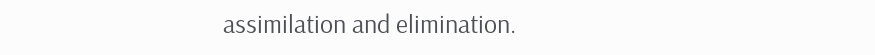assimilation and elimination.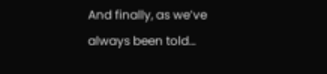And finally, as we’ve always been told…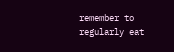remember to regularly eat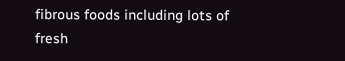fibrous foods including lots of fresh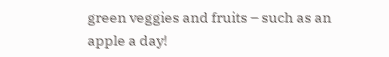green veggies and fruits – such as an apple a day!